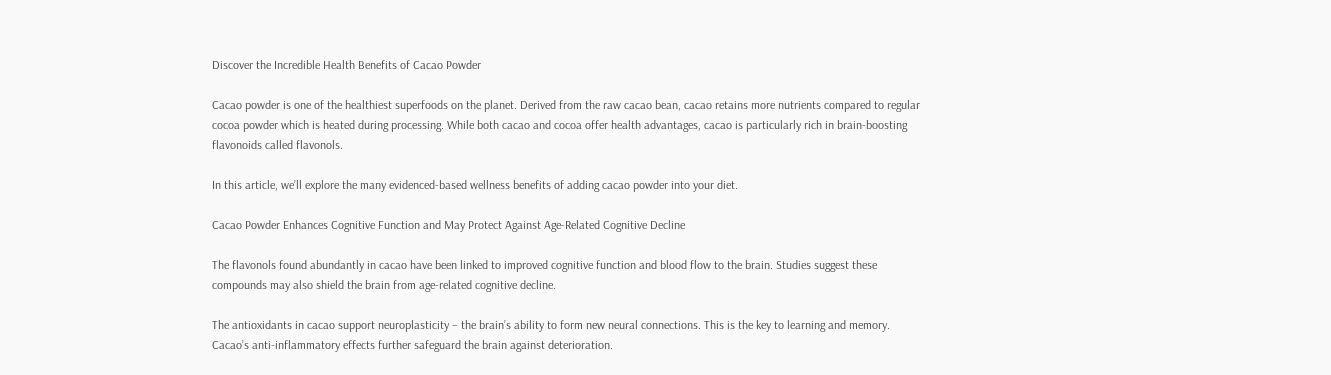Discover the Incredible Health Benefits of Cacao Powder

Cacao powder is one of the healthiest superfoods on the planet. Derived from the raw cacao bean, cacao retains more nutrients compared to regular cocoa powder which is heated during processing. While both cacao and cocoa offer health advantages, cacao is particularly rich in brain-boosting flavonoids called flavonols.

In this article, we’ll explore the many evidenced-based wellness benefits of adding cacao powder into your diet.

Cacao Powder Enhances Cognitive Function and May Protect Against Age-Related Cognitive Decline

The flavonols found abundantly in cacao have been linked to improved cognitive function and blood flow to the brain. Studies suggest these compounds may also shield the brain from age-related cognitive decline.

The antioxidants in cacao support neuroplasticity – the brain’s ability to form new neural connections. This is the key to learning and memory. Cacao’s anti-inflammatory effects further safeguard the brain against deterioration.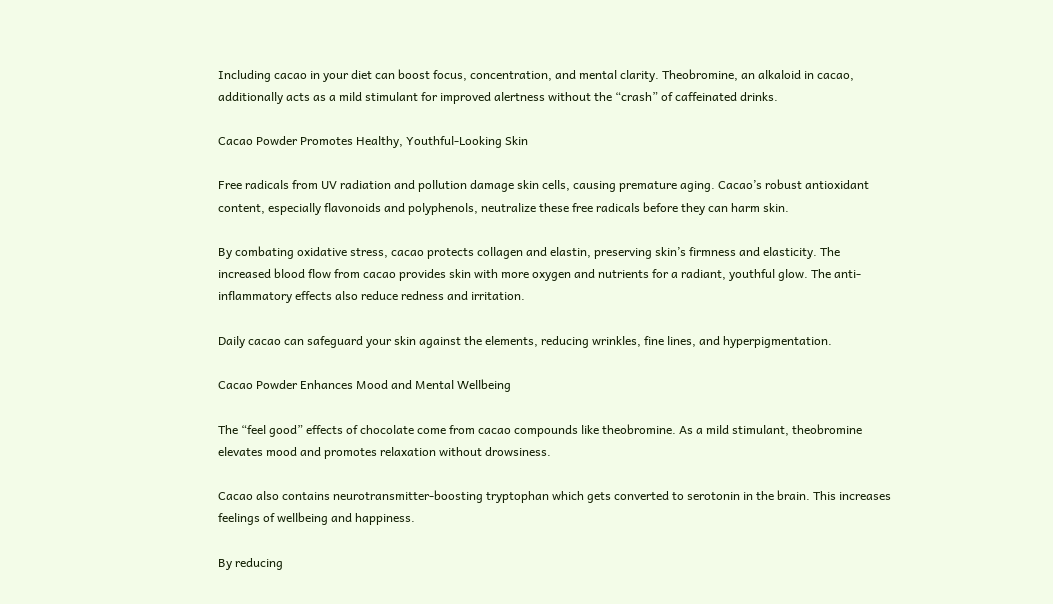Including cacao in your diet can boost focus, concentration, and mental clarity. Theobromine, an alkaloid in cacao, additionally acts as a mild stimulant for improved alertness without the “crash” of caffeinated drinks.

Cacao Powder Promotes Healthy, Youthful-Looking Skin

Free radicals from UV radiation and pollution damage skin cells, causing premature aging. Cacao’s robust antioxidant content, especially flavonoids and polyphenols, neutralize these free radicals before they can harm skin.

By combating oxidative stress, cacao protects collagen and elastin, preserving skin’s firmness and elasticity. The increased blood flow from cacao provides skin with more oxygen and nutrients for a radiant, youthful glow. The anti-inflammatory effects also reduce redness and irritation.

Daily cacao can safeguard your skin against the elements, reducing wrinkles, fine lines, and hyperpigmentation.

Cacao Powder Enhances Mood and Mental Wellbeing

The “feel good” effects of chocolate come from cacao compounds like theobromine. As a mild stimulant, theobromine elevates mood and promotes relaxation without drowsiness.

Cacao also contains neurotransmitter-boosting tryptophan which gets converted to serotonin in the brain. This increases feelings of wellbeing and happiness.

By reducing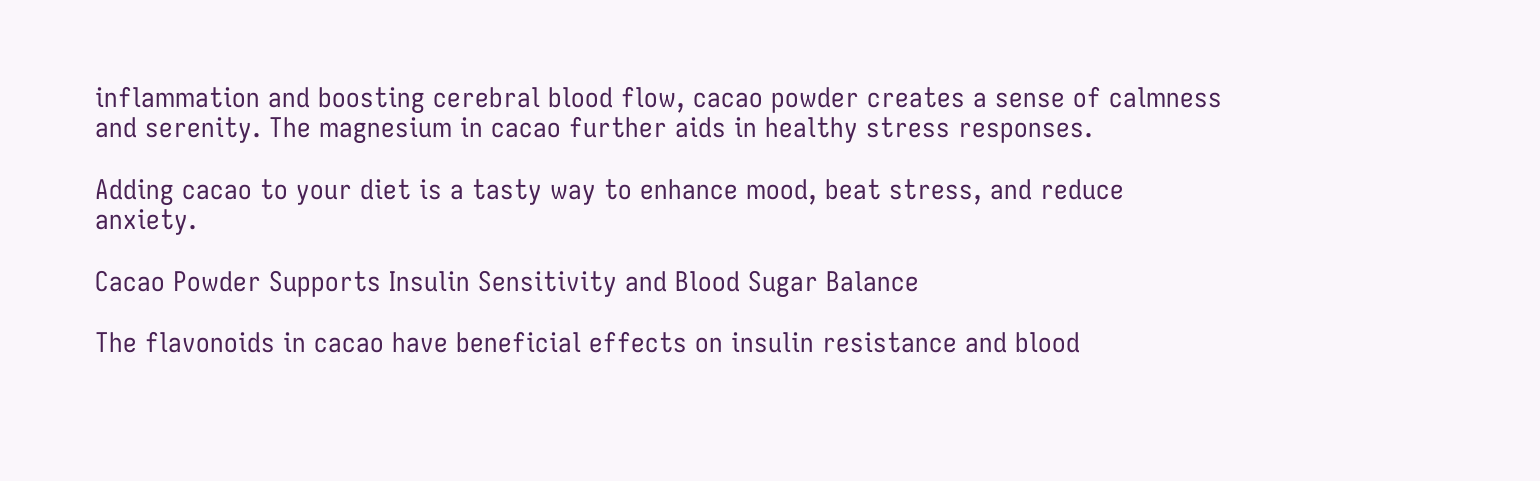inflammation and boosting cerebral blood flow, cacao powder creates a sense of calmness and serenity. The magnesium in cacao further aids in healthy stress responses.

Adding cacao to your diet is a tasty way to enhance mood, beat stress, and reduce anxiety.

Cacao Powder Supports Insulin Sensitivity and Blood Sugar Balance

The flavonoids in cacao have beneficial effects on insulin resistance and blood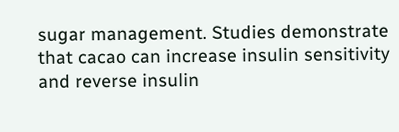sugar management. Studies demonstrate that cacao can increase insulin sensitivity and reverse insulin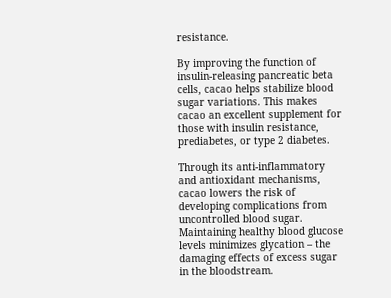resistance.

By improving the function of insulin-releasing pancreatic beta cells, cacao helps stabilize blood sugar variations. This makes cacao an excellent supplement for those with insulin resistance, prediabetes, or type 2 diabetes.

Through its anti-inflammatory and antioxidant mechanisms, cacao lowers the risk of developing complications from uncontrolled blood sugar. Maintaining healthy blood glucose levels minimizes glycation – the damaging effects of excess sugar in the bloodstream.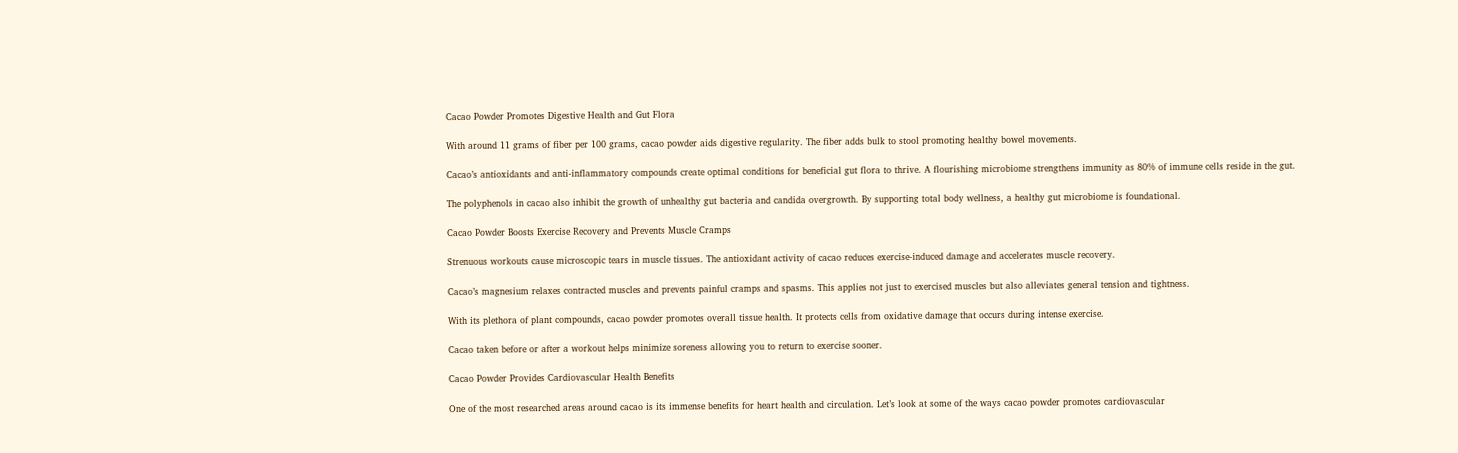Cacao Powder Promotes Digestive Health and Gut Flora

With around 11 grams of fiber per 100 grams, cacao powder aids digestive regularity. The fiber adds bulk to stool promoting healthy bowel movements.

Cacao’s antioxidants and anti-inflammatory compounds create optimal conditions for beneficial gut flora to thrive. A flourishing microbiome strengthens immunity as 80% of immune cells reside in the gut.

The polyphenols in cacao also inhibit the growth of unhealthy gut bacteria and candida overgrowth. By supporting total body wellness, a healthy gut microbiome is foundational.

Cacao Powder Boosts Exercise Recovery and Prevents Muscle Cramps

Strenuous workouts cause microscopic tears in muscle tissues. The antioxidant activity of cacao reduces exercise-induced damage and accelerates muscle recovery.

Cacao’s magnesium relaxes contracted muscles and prevents painful cramps and spasms. This applies not just to exercised muscles but also alleviates general tension and tightness.

With its plethora of plant compounds, cacao powder promotes overall tissue health. It protects cells from oxidative damage that occurs during intense exercise.

Cacao taken before or after a workout helps minimize soreness allowing you to return to exercise sooner.

Cacao Powder Provides Cardiovascular Health Benefits

One of the most researched areas around cacao is its immense benefits for heart health and circulation. Let’s look at some of the ways cacao powder promotes cardiovascular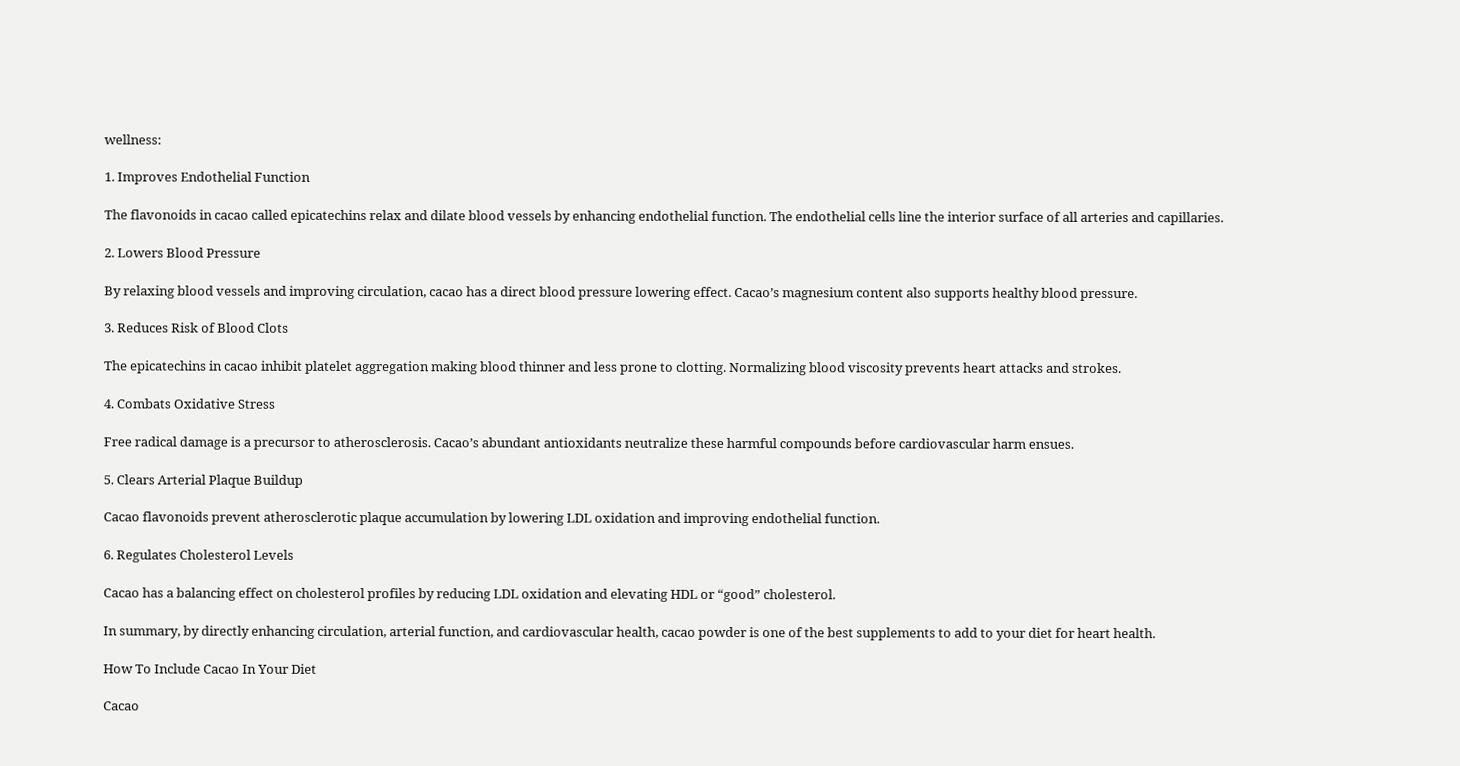wellness:

1. Improves Endothelial Function

The flavonoids in cacao called epicatechins relax and dilate blood vessels by enhancing endothelial function. The endothelial cells line the interior surface of all arteries and capillaries.

2. Lowers Blood Pressure

By relaxing blood vessels and improving circulation, cacao has a direct blood pressure lowering effect. Cacao’s magnesium content also supports healthy blood pressure.

3. Reduces Risk of Blood Clots

The epicatechins in cacao inhibit platelet aggregation making blood thinner and less prone to clotting. Normalizing blood viscosity prevents heart attacks and strokes.

4. Combats Oxidative Stress

Free radical damage is a precursor to atherosclerosis. Cacao’s abundant antioxidants neutralize these harmful compounds before cardiovascular harm ensues.

5. Clears Arterial Plaque Buildup

Cacao flavonoids prevent atherosclerotic plaque accumulation by lowering LDL oxidation and improving endothelial function.

6. Regulates Cholesterol Levels

Cacao has a balancing effect on cholesterol profiles by reducing LDL oxidation and elevating HDL or “good” cholesterol.

In summary, by directly enhancing circulation, arterial function, and cardiovascular health, cacao powder is one of the best supplements to add to your diet for heart health.

How To Include Cacao In Your Diet

Cacao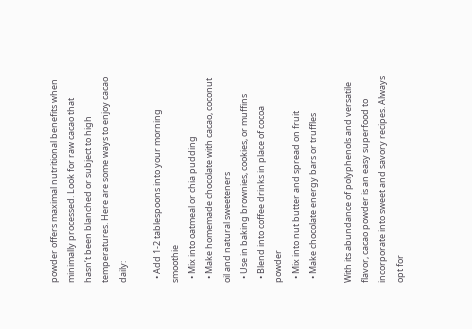powder offers maximal nutritional benefits when minimally processed. Look for raw cacao that hasn’t been blanched or subject to high temperatures. Here are some ways to enjoy cacao daily:

  • Add 1-2 tablespoons into your morning smoothie
  • Mix into oatmeal or chia pudding
  • Make homemade chocolate with cacao, coconut oil and natural sweeteners
  • Use in baking brownies, cookies, or muffins
  • Blend into coffee drinks in place of cocoa powder
  • Mix into nut butter and spread on fruit
  • Make chocolate energy bars or truffles

With its abundance of polyphenols and versatile flavor, cacao powder is an easy superfood to incorporate into sweet and savory recipes. Always opt for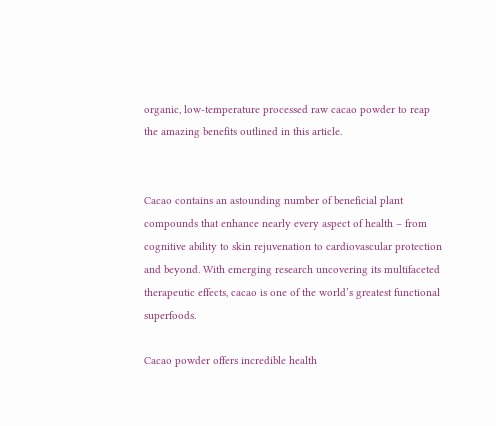organic, low-temperature processed raw cacao powder to reap the amazing benefits outlined in this article.


Cacao contains an astounding number of beneficial plant compounds that enhance nearly every aspect of health – from cognitive ability to skin rejuvenation to cardiovascular protection and beyond. With emerging research uncovering its multifaceted therapeutic effects, cacao is one of the world’s greatest functional superfoods.

Cacao powder offers incredible health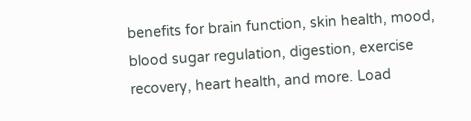benefits for brain function, skin health, mood, blood sugar regulation, digestion, exercise recovery, heart health, and more. Load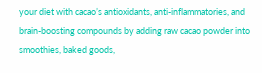your diet with cacao’s antioxidants, anti-inflammatories, and brain-boosting compounds by adding raw cacao powder into smoothies, baked goods,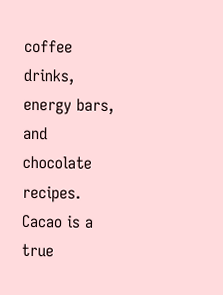coffee drinks, energy bars, and chocolate recipes. Cacao is a true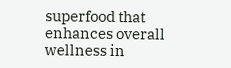superfood that enhances overall wellness in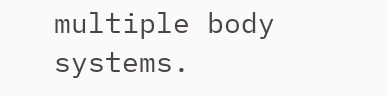multiple body systems.